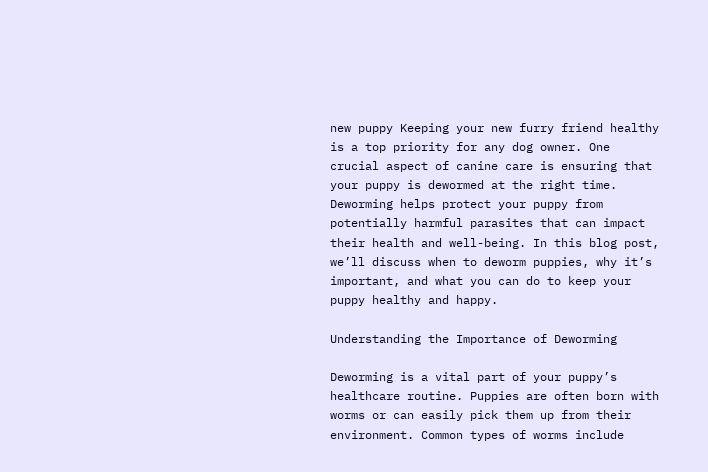new puppy Keeping your new furry friend healthy is a top priority for any dog owner. One crucial aspect of canine care is ensuring that your puppy is dewormed at the right time. Deworming helps protect your puppy from potentially harmful parasites that can impact their health and well-being. In this blog post, we’ll discuss when to deworm puppies, why it’s important, and what you can do to keep your puppy healthy and happy.

Understanding the Importance of Deworming

Deworming is a vital part of your puppy’s healthcare routine. Puppies are often born with worms or can easily pick them up from their environment. Common types of worms include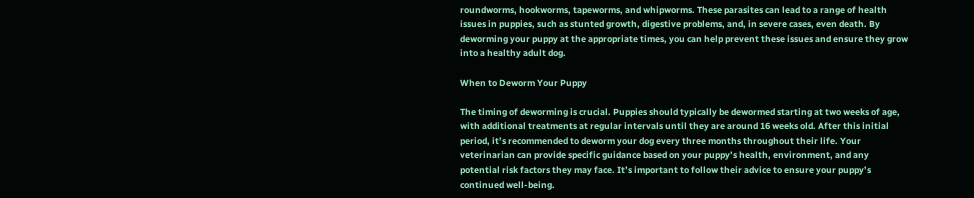roundworms, hookworms, tapeworms, and whipworms. These parasites can lead to a range of health issues in puppies, such as stunted growth, digestive problems, and, in severe cases, even death. By deworming your puppy at the appropriate times, you can help prevent these issues and ensure they grow into a healthy adult dog.

When to Deworm Your Puppy

The timing of deworming is crucial. Puppies should typically be dewormed starting at two weeks of age, with additional treatments at regular intervals until they are around 16 weeks old. After this initial period, it’s recommended to deworm your dog every three months throughout their life. Your veterinarian can provide specific guidance based on your puppy’s health, environment, and any potential risk factors they may face. It’s important to follow their advice to ensure your puppy’s continued well-being.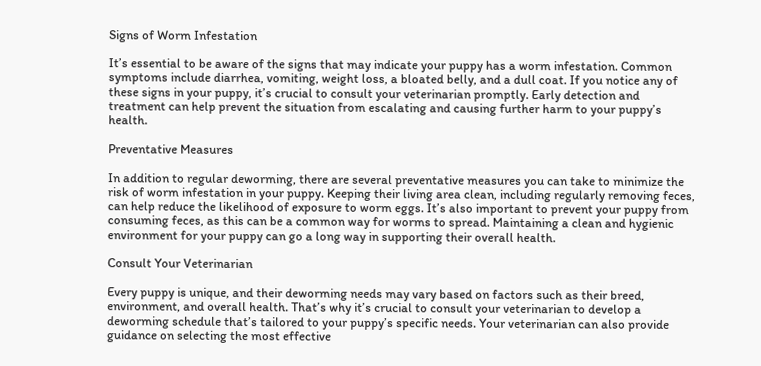Signs of Worm Infestation

It’s essential to be aware of the signs that may indicate your puppy has a worm infestation. Common symptoms include diarrhea, vomiting, weight loss, a bloated belly, and a dull coat. If you notice any of these signs in your puppy, it’s crucial to consult your veterinarian promptly. Early detection and treatment can help prevent the situation from escalating and causing further harm to your puppy’s health.

Preventative Measures

In addition to regular deworming, there are several preventative measures you can take to minimize the risk of worm infestation in your puppy. Keeping their living area clean, including regularly removing feces, can help reduce the likelihood of exposure to worm eggs. It’s also important to prevent your puppy from consuming feces, as this can be a common way for worms to spread. Maintaining a clean and hygienic environment for your puppy can go a long way in supporting their overall health.

Consult Your Veterinarian

Every puppy is unique, and their deworming needs may vary based on factors such as their breed, environment, and overall health. That’s why it’s crucial to consult your veterinarian to develop a deworming schedule that’s tailored to your puppy’s specific needs. Your veterinarian can also provide guidance on selecting the most effective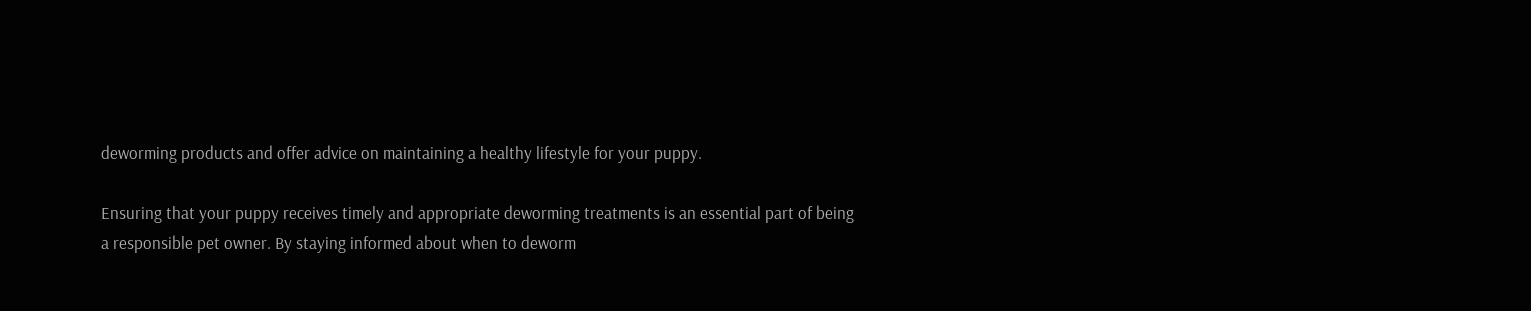deworming products and offer advice on maintaining a healthy lifestyle for your puppy.

Ensuring that your puppy receives timely and appropriate deworming treatments is an essential part of being a responsible pet owner. By staying informed about when to deworm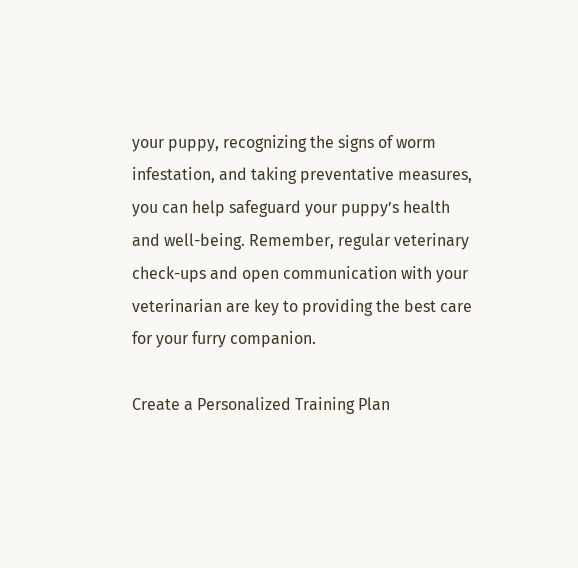your puppy, recognizing the signs of worm infestation, and taking preventative measures, you can help safeguard your puppy’s health and well-being. Remember, regular veterinary check-ups and open communication with your veterinarian are key to providing the best care for your furry companion.

Create a Personalized Training Plan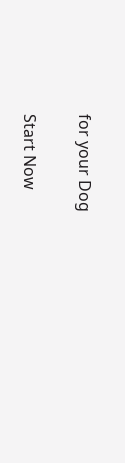for your Dog

Start Now